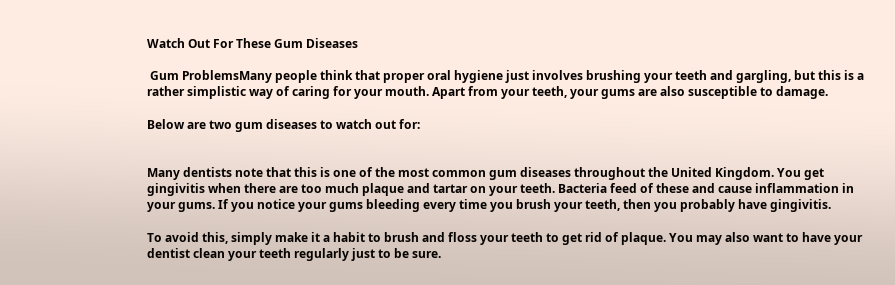Watch Out For These Gum Diseases

 Gum ProblemsMany people think that proper oral hygiene just involves brushing your teeth and gargling, but this is a rather simplistic way of caring for your mouth. Apart from your teeth, your gums are also susceptible to damage.

Below are two gum diseases to watch out for:


Many dentists note that this is one of the most common gum diseases throughout the United Kingdom. You get gingivitis when there are too much plaque and tartar on your teeth. Bacteria feed of these and cause inflammation in your gums. If you notice your gums bleeding every time you brush your teeth, then you probably have gingivitis.

To avoid this, simply make it a habit to brush and floss your teeth to get rid of plaque. You may also want to have your dentist clean your teeth regularly just to be sure.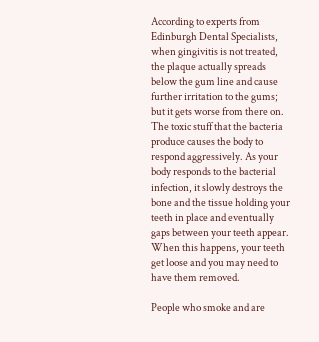According to experts from Edinburgh Dental Specialists, when gingivitis is not treated, the plaque actually spreads below the gum line and cause further irritation to the gums; but it gets worse from there on. The toxic stuff that the bacteria produce causes the body to respond aggressively. As your body responds to the bacterial infection, it slowly destroys the bone and the tissue holding your teeth in place and eventually gaps between your teeth appear. When this happens, your teeth get loose and you may need to have them removed.

People who smoke and are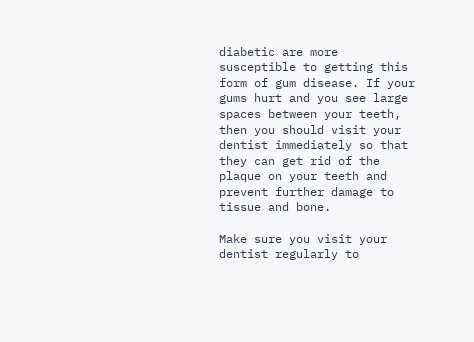diabetic are more susceptible to getting this form of gum disease. If your gums hurt and you see large spaces between your teeth, then you should visit your dentist immediately so that they can get rid of the plaque on your teeth and prevent further damage to tissue and bone.

Make sure you visit your dentist regularly to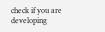check if you are developing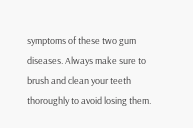symptoms of these two gum diseases. Always make sure to brush and clean your teeth thoroughly to avoid losing them.